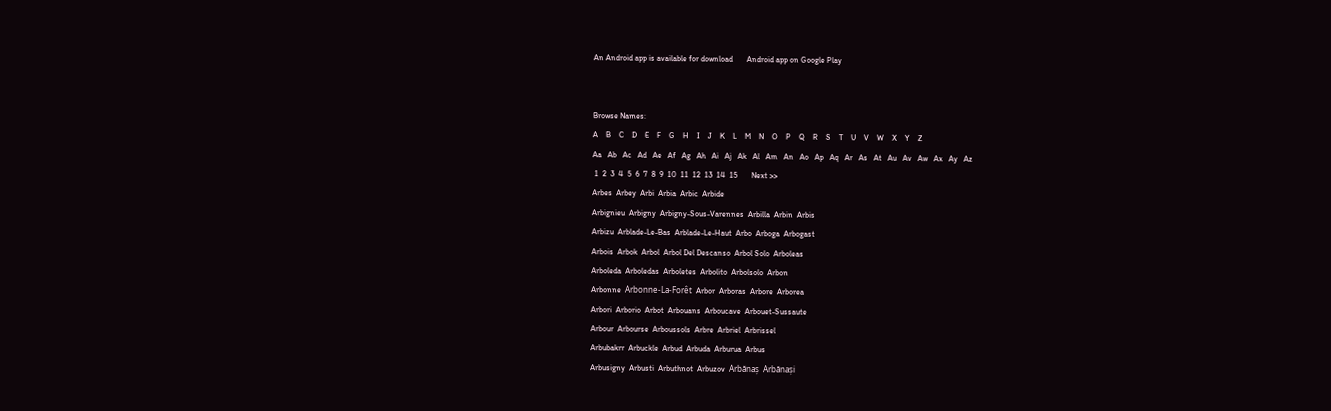An Android app is available for download       Android app on Google Play


Browse Names:
A    B    C    D    E    F    G    H    I    J    K    L    M    N    O    P    Q    R    S    T    U    V    W    X    Y    Z
Aa   Ab   Ac   Ad   Ae   Af   Ag   Ah   Ai   Aj   Ak   Al   Am   An   Ao   Ap   Aq   Ar   As   At   Au   Av   Aw   Ax   Ay   Az
 1  2  3  4  5  6  7  8  9  10  11  12  13  14  15       Next >>
Arbes  Arbey  Arbi  Arbia  Arbic  Arbide
Arbignieu  Arbigny  Arbigny-Sous-Varennes  Arbilla  Arbin  Arbis
Arbizu  Arblade-Le-Bas  Arblade-Le-Haut  Arbo  Arboga  Arbogast
Arbois  Arbok  Arbol  Arbol Del Descanso  Arbol Solo  Arboleas
Arboleda  Arboledas  Arboletes  Arbolito  Arbolsolo  Arbon
Arbonne  Arbonne-La-Forêt  Arbor  Arboras  Arbore  Arborea
Arbori  Arborio  Arbot  Arbouans  Arboucave  Arbouet-Sussaute
Arbour  Arbourse  Arboussols  Arbre  Arbriel  Arbrissel
Arbubakrr  Arbuckle  Arbud  Arbuda  Arburua  Arbus
Arbusigny  Arbusti  Arbuthnot  Arbuzov  Arbănaș  Arbănași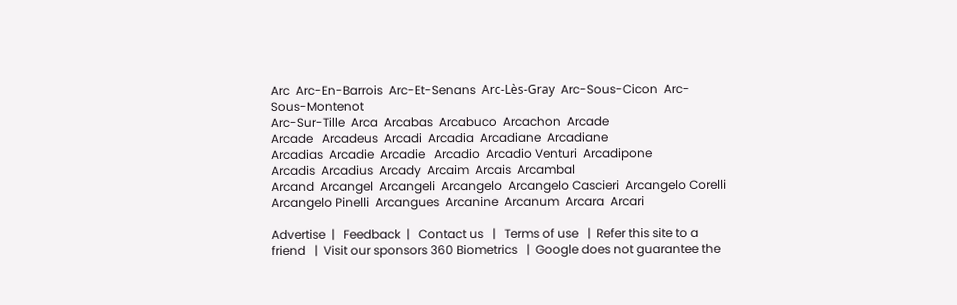Arc  Arc-En-Barrois  Arc-Et-Senans  Arc-Lès-Gray  Arc-Sous-Cicon  Arc-Sous-Montenot
Arc-Sur-Tille  Arca  Arcabas  Arcabuco  Arcachon  Arcade
Arcade   Arcadeus  Arcadi  Arcadia  Arcadiane  Arcadiane
Arcadias  Arcadie  Arcadie   Arcadio  Arcadio Venturi  Arcadipone
Arcadis  Arcadius  Arcady  Arcaim  Arcais  Arcambal
Arcand  Arcangel  Arcangeli  Arcangelo  Arcangelo Cascieri  Arcangelo Corelli
Arcangelo Pinelli  Arcangues  Arcanine  Arcanum  Arcara  Arcari

Advertise  |   Feedback  |   Contact us   |   Terms of use   |  Refer this site to a friend   |  Visit our sponsors 360 Biometrics   |  Google does not guarantee the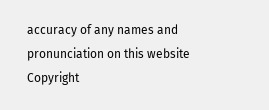accuracy of any names and pronunciation on this website
Copyright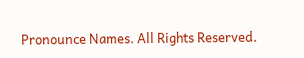Pronounce Names. All Rights Reserved.